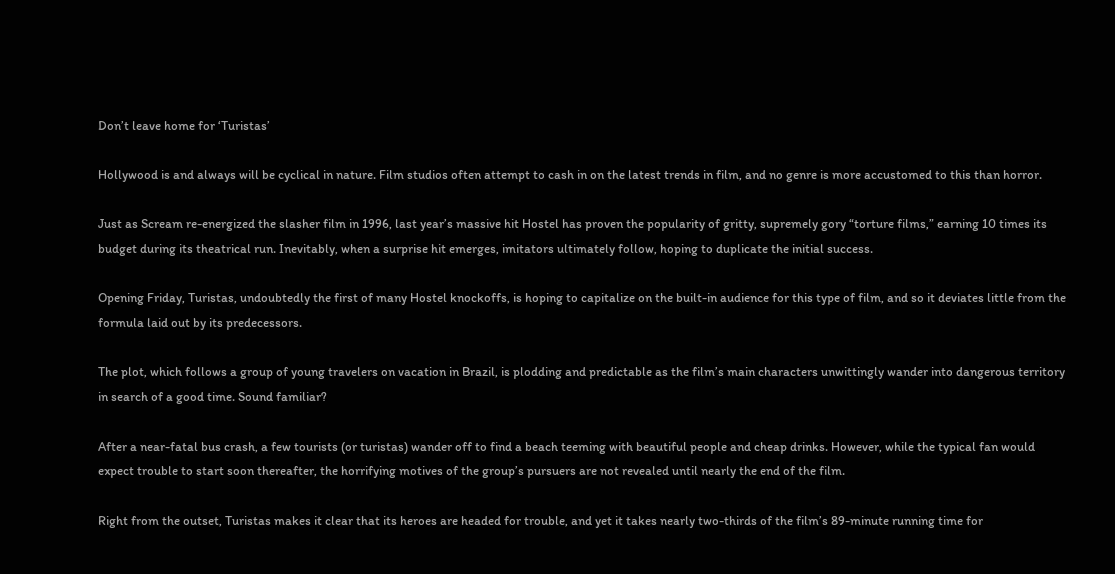Don’t leave home for ‘Turistas’

Hollywood is and always will be cyclical in nature. Film studios often attempt to cash in on the latest trends in film, and no genre is more accustomed to this than horror.

Just as Scream re-energized the slasher film in 1996, last year’s massive hit Hostel has proven the popularity of gritty, supremely gory “torture films,” earning 10 times its budget during its theatrical run. Inevitably, when a surprise hit emerges, imitators ultimately follow, hoping to duplicate the initial success.

Opening Friday, Turistas, undoubtedly the first of many Hostel knockoffs, is hoping to capitalize on the built-in audience for this type of film, and so it deviates little from the formula laid out by its predecessors.

The plot, which follows a group of young travelers on vacation in Brazil, is plodding and predictable as the film’s main characters unwittingly wander into dangerous territory in search of a good time. Sound familiar?

After a near-fatal bus crash, a few tourists (or turistas) wander off to find a beach teeming with beautiful people and cheap drinks. However, while the typical fan would expect trouble to start soon thereafter, the horrifying motives of the group’s pursuers are not revealed until nearly the end of the film.

Right from the outset, Turistas makes it clear that its heroes are headed for trouble, and yet it takes nearly two-thirds of the film’s 89-minute running time for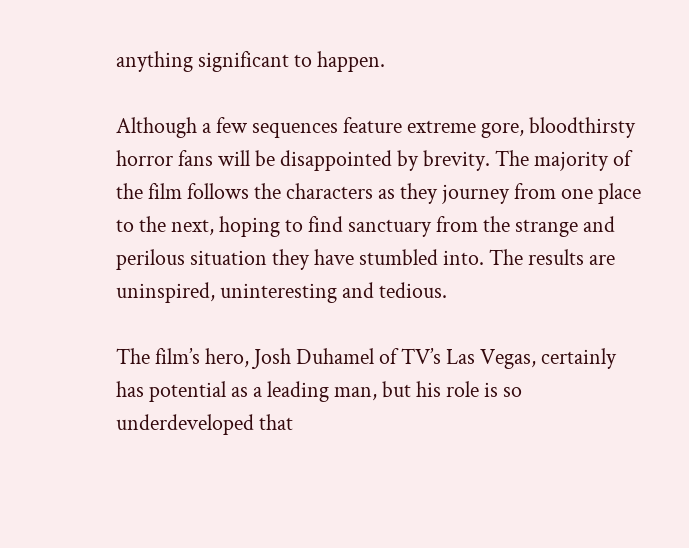anything significant to happen.

Although a few sequences feature extreme gore, bloodthirsty horror fans will be disappointed by brevity. The majority of the film follows the characters as they journey from one place to the next, hoping to find sanctuary from the strange and perilous situation they have stumbled into. The results are uninspired, uninteresting and tedious.

The film’s hero, Josh Duhamel of TV’s Las Vegas, certainly has potential as a leading man, but his role is so underdeveloped that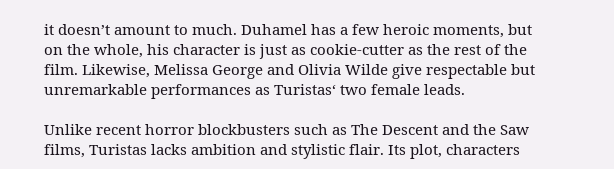it doesn’t amount to much. Duhamel has a few heroic moments, but on the whole, his character is just as cookie-cutter as the rest of the film. Likewise, Melissa George and Olivia Wilde give respectable but unremarkable performances as Turistas‘ two female leads.

Unlike recent horror blockbusters such as The Descent and the Saw films, Turistas lacks ambition and stylistic flair. Its plot, characters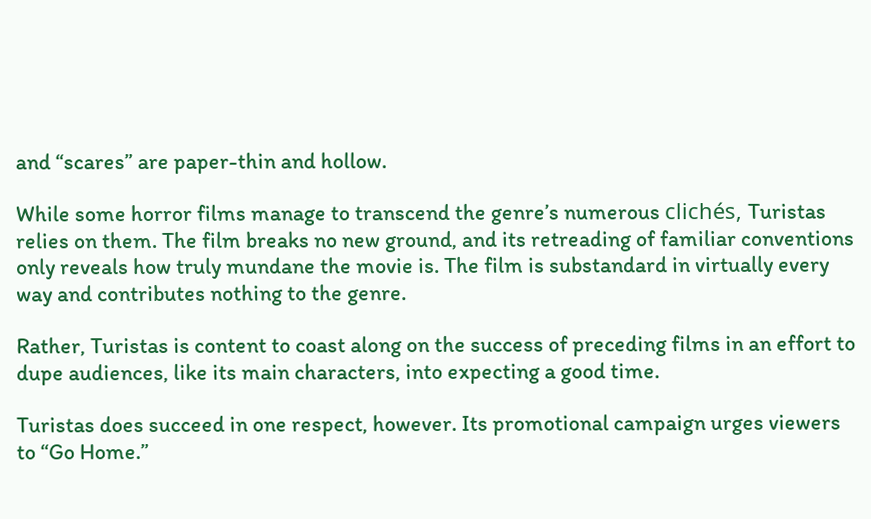and “scares” are paper-thin and hollow.

While some horror films manage to transcend the genre’s numerous clichés, Turistas relies on them. The film breaks no new ground, and its retreading of familiar conventions only reveals how truly mundane the movie is. The film is substandard in virtually every way and contributes nothing to the genre.

Rather, Turistas is content to coast along on the success of preceding films in an effort to dupe audiences, like its main characters, into expecting a good time.

Turistas does succeed in one respect, however. Its promotional campaign urges viewers to “Go Home.”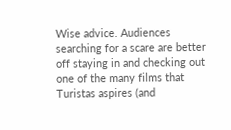Wise advice. Audiences searching for a scare are better off staying in and checking out one of the many films that Turistas aspires (and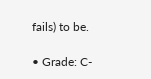fails) to be.

• Grade: C-